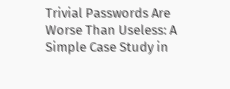Trivial Passwords Are Worse Than Useless: A Simple Case Study in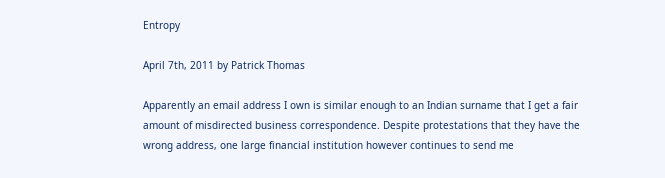Entropy

April 7th, 2011 by Patrick Thomas

Apparently an email address I own is similar enough to an Indian surname that I get a fair amount of misdirected business correspondence. Despite protestations that they have the wrong address, one large financial institution however continues to send me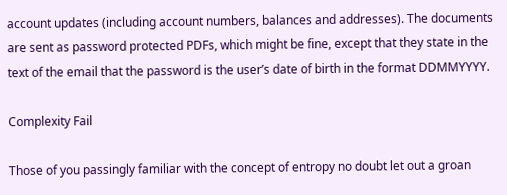account updates (including account numbers, balances and addresses). The documents are sent as password protected PDFs, which might be fine, except that they state in the text of the email that the password is the user’s date of birth in the format DDMMYYYY.

Complexity Fail

Those of you passingly familiar with the concept of entropy no doubt let out a groan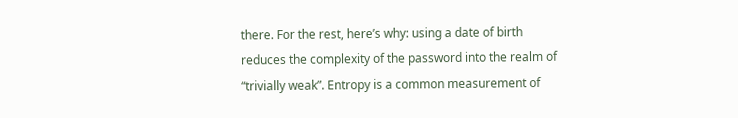there. For the rest, here’s why: using a date of birth reduces the complexity of the password into the realm of “trivially weak”. Entropy is a common measurement of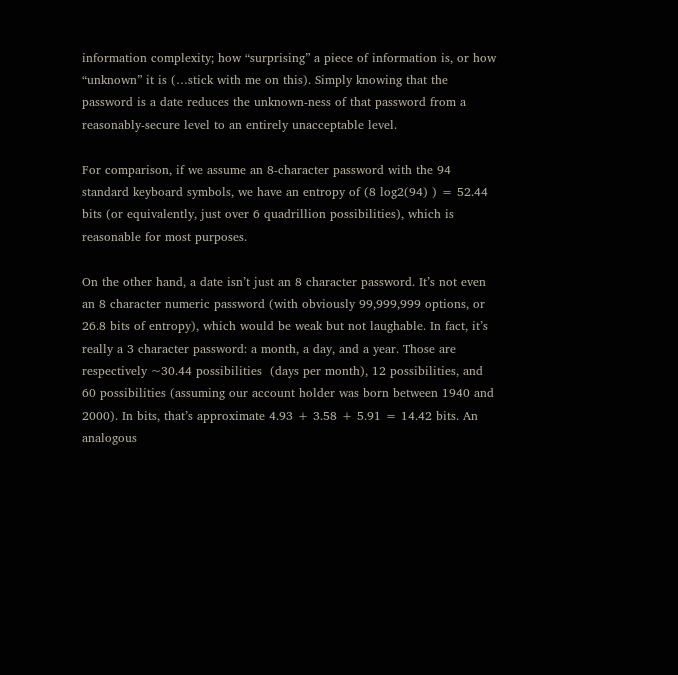information complexity; how “surprising” a piece of information is, or how “unknown” it is (…stick with me on this). Simply knowing that the password is a date reduces the unknown-ness of that password from a reasonably-secure level to an entirely unacceptable level.

For comparison, if we assume an 8-character password with the 94 standard keyboard symbols, we have an entropy of (8 log2(94) ) = 52.44 bits (or equivalently, just over 6 quadrillion possibilities), which is reasonable for most purposes.

On the other hand, a date isn’t just an 8 character password. It’s not even an 8 character numeric password (with obviously 99,999,999 options, or 26.8 bits of entropy), which would be weak but not laughable. In fact, it’s really a 3 character password: a month, a day, and a year. Those are respectively ~30.44 possibilities  (days per month), 12 possibilities, and 60 possibilities (assuming our account holder was born between 1940 and 2000). In bits, that’s approximate 4.93 + 3.58 + 5.91 = 14.42 bits. An analogous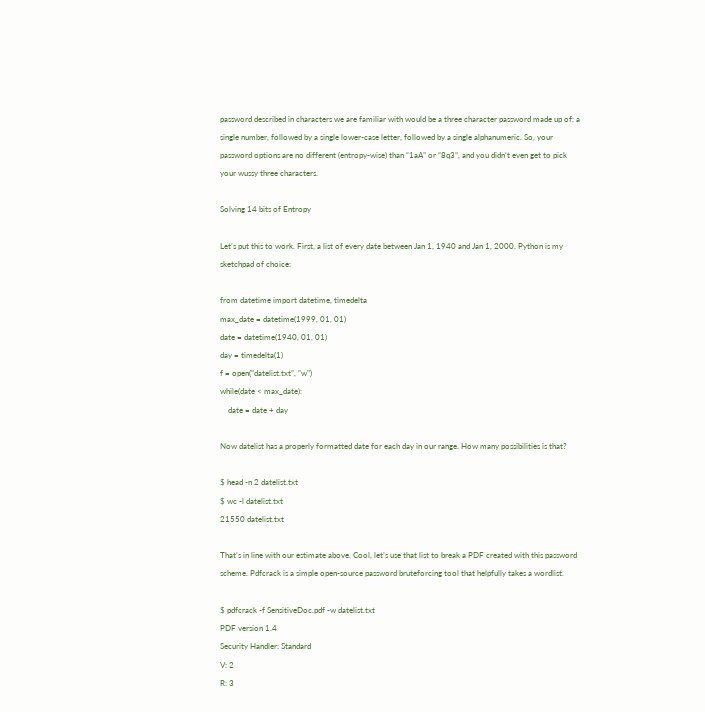password described in characters we are familiar with would be a three character password made up of: a single number, followed by a single lower-case letter, followed by a single alphanumeric. So, your password options are no different (entropy-wise) than “1aA” or “8q3”, and you didn’t even get to pick your wussy three characters.

Solving 14 bits of Entropy

Let’s put this to work. First, a list of every date between Jan 1, 1940 and Jan 1, 2000. Python is my sketchpad of choice:

from datetime import datetime, timedelta
max_date = datetime(1999, 01, 01)
date = datetime(1940, 01, 01)
day = timedelta(1)
f = open("datelist.txt", "w")
while(date < max_date):
    date = date + day

Now datelist has a properly formatted date for each day in our range. How many possibilities is that?

$ head -n 2 datelist.txt
$ wc -l datelist.txt
21550 datelist.txt

That’s in line with our estimate above. Cool, let’s use that list to break a PDF created with this password scheme. Pdfcrack is a simple open-source password bruteforcing tool that helpfully takes a wordlist.

$ pdfcrack -f SensitiveDoc.pdf -w datelist.txt
PDF version 1.4
Security Handler: Standard
V: 2
R: 3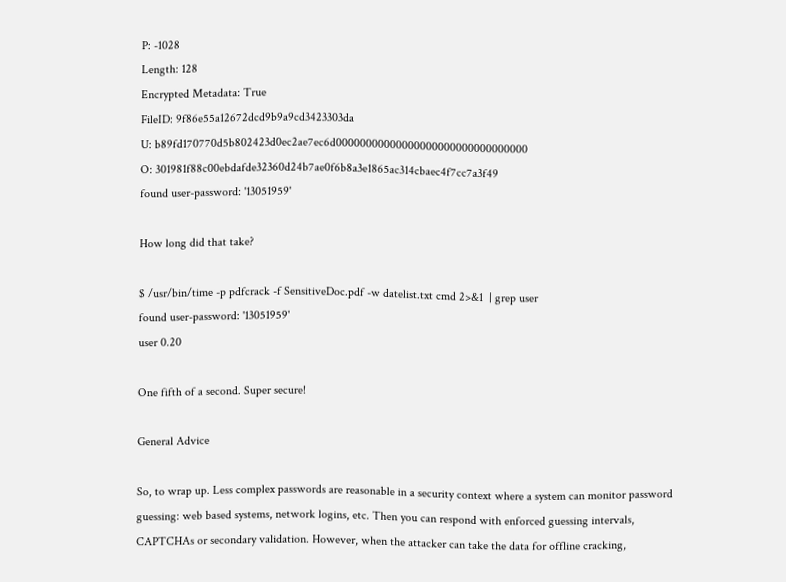P: -1028
Length: 128
Encrypted Metadata: True
FileID: 9f86e55a12672dcd9b9a9cd3423303da
U: b89fd170770d5b802423d0ec2ae7ec6d00000000000000000000000000000000
O: 301981f88c00ebdafde32360d24b7ae0f6b8a3e1865ac314cbaec4f7cc7a3f49
found user-password: '13051959'

How long did that take?

$ /usr/bin/time -p pdfcrack -f SensitiveDoc.pdf -w datelist.txt cmd 2>&1  | grep user
found user-password: '13051959'
user 0.20

One fifth of a second. Super secure!

General Advice

So, to wrap up. Less complex passwords are reasonable in a security context where a system can monitor password guessing: web based systems, network logins, etc. Then you can respond with enforced guessing intervals, CAPTCHAs or secondary validation. However, when the attacker can take the data for offline cracking,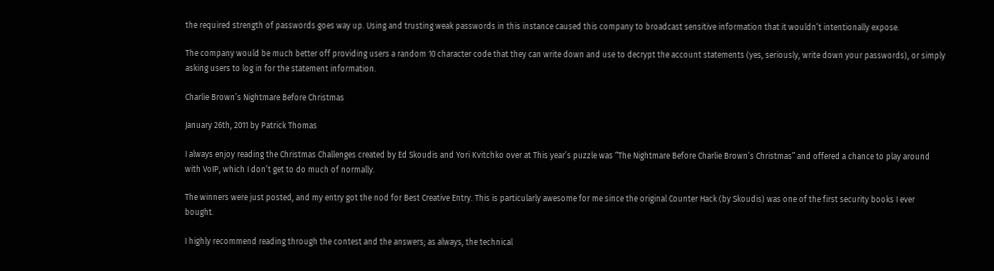the required strength of passwords goes way up. Using and trusting weak passwords in this instance caused this company to broadcast sensitive information that it wouldn’t intentionally expose.

The company would be much better off providing users a random 10 character code that they can write down and use to decrypt the account statements (yes, seriously, write down your passwords), or simply asking users to log in for the statement information.

Charlie Brown’s Nightmare Before Christmas

January 26th, 2011 by Patrick Thomas

I always enjoy reading the Christmas Challenges created by Ed Skoudis and Yori Kvitchko over at This year’s puzzle was “The Nightmare Before Charlie Brown’s Christmas” and offered a chance to play around with VoIP, which I don’t get to do much of normally.

The winners were just posted, and my entry got the nod for Best Creative Entry. This is particularly awesome for me since the original Counter Hack (by Skoudis) was one of the first security books I ever bought.

I highly recommend reading through the contest and the answers; as always, the technical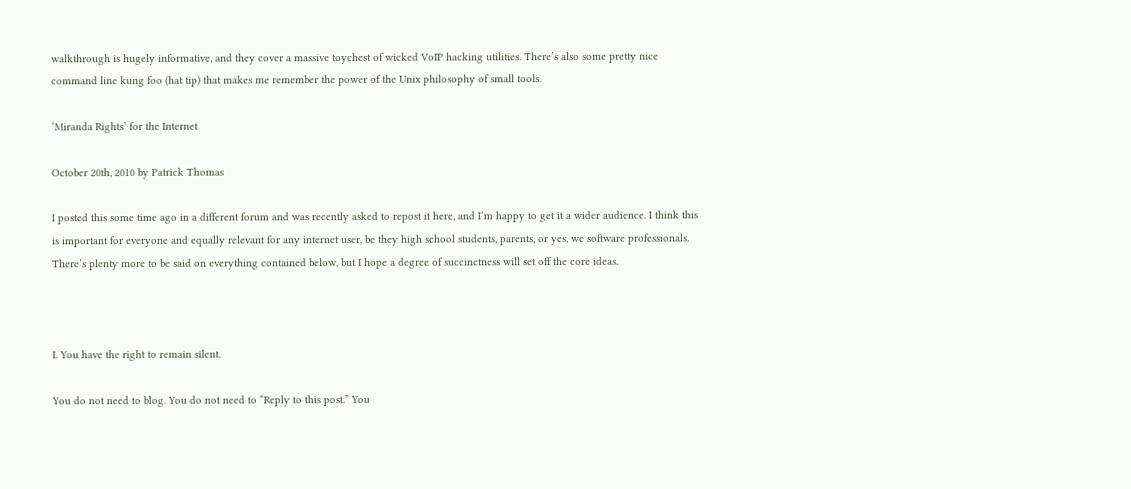walkthrough is hugely informative, and they cover a massive toychest of wicked VoIP hacking utilities. There’s also some pretty nice command line kung foo (hat tip) that makes me remember the power of the Unix philosophy of small tools.

‘Miranda Rights’ for the Internet

October 20th, 2010 by Patrick Thomas

I posted this some time ago in a different forum and was recently asked to repost it here, and I’m happy to get it a wider audience. I think this is important for everyone and equally relevant for any internet user, be they high school students, parents, or yes, we software professionals. There’s plenty more to be said on everything contained below, but I hope a degree of succinctness will set off the core ideas.



I. You have the right to remain silent.

You do not need to blog. You do not need to “Reply to this post.” You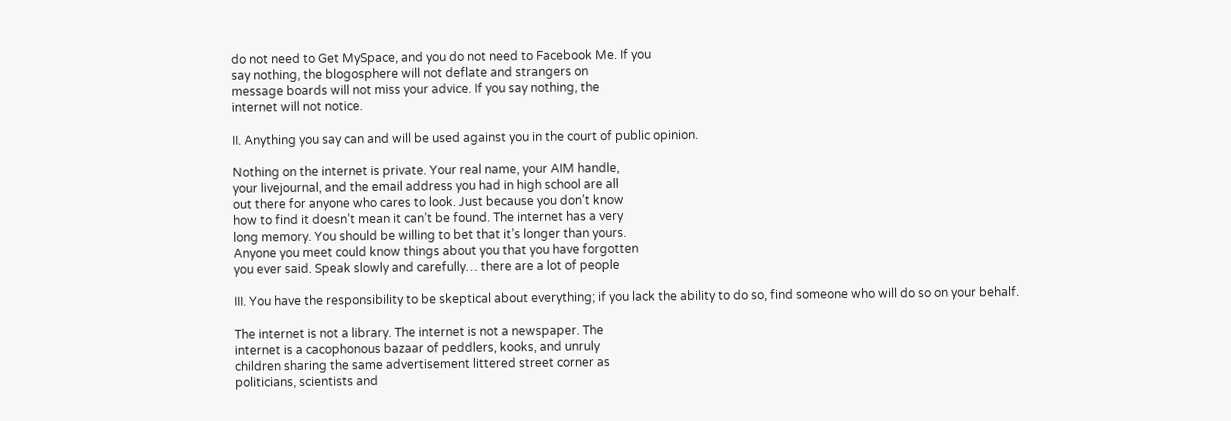do not need to Get MySpace, and you do not need to Facebook Me. If you
say nothing, the blogosphere will not deflate and strangers on
message boards will not miss your advice. If you say nothing, the
internet will not notice.

II. Anything you say can and will be used against you in the court of public opinion.

Nothing on the internet is private. Your real name, your AIM handle,
your livejournal, and the email address you had in high school are all
out there for anyone who cares to look. Just because you don’t know
how to find it doesn’t mean it can’t be found. The internet has a very
long memory. You should be willing to bet that it’s longer than yours.
Anyone you meet could know things about you that you have forgotten
you ever said. Speak slowly and carefully… there are a lot of people

III. You have the responsibility to be skeptical about everything; if you lack the ability to do so, find someone who will do so on your behalf.

The internet is not a library. The internet is not a newspaper. The
internet is a cacophonous bazaar of peddlers, kooks, and unruly
children sharing the same advertisement littered street corner as
politicians, scientists and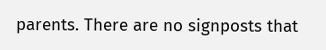parents. There are no signposts that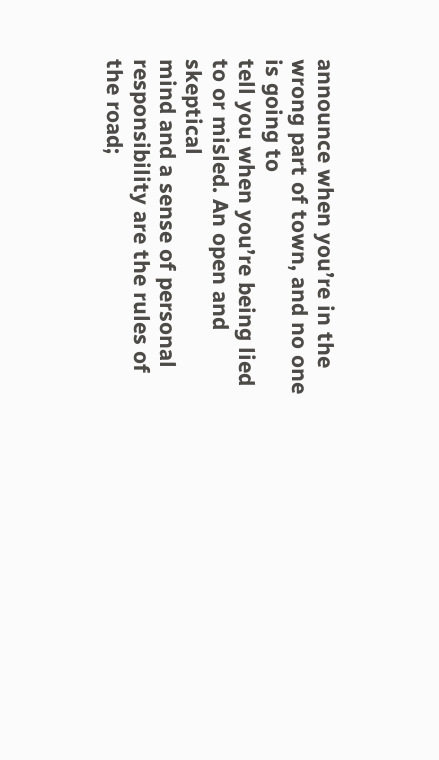announce when you’re in the wrong part of town, and no one is going to
tell you when you’re being lied to or misled. An open and  skeptical
mind and a sense of personal responsibility are the rules of the road;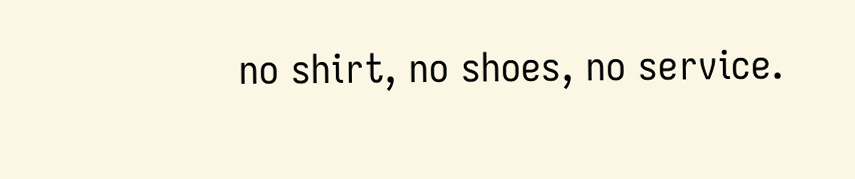no shirt, no shoes, no service.